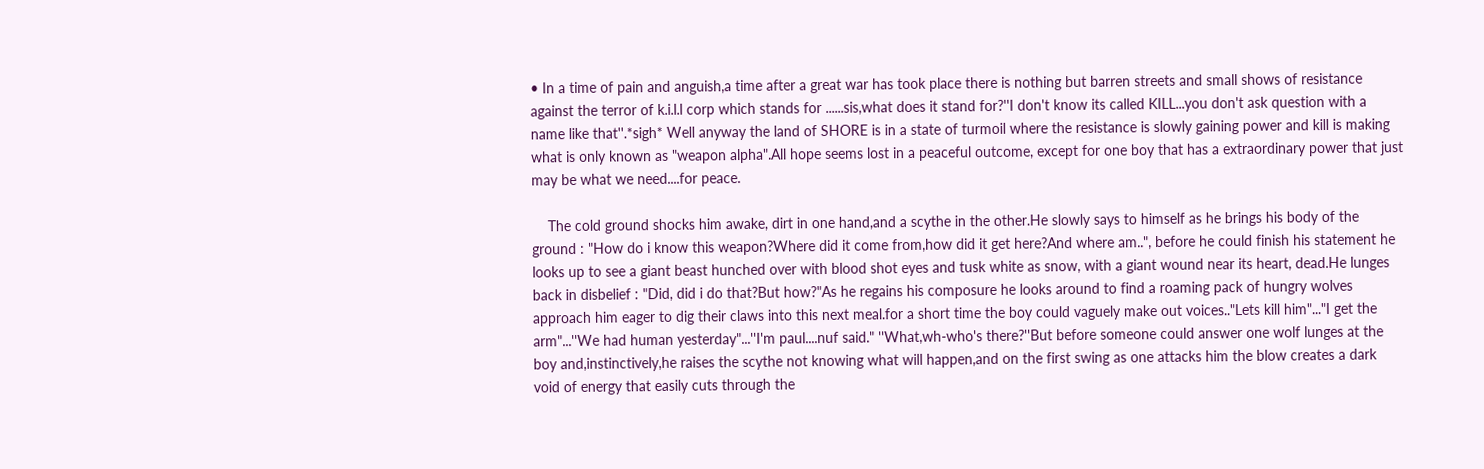• In a time of pain and anguish,a time after a great war has took place there is nothing but barren streets and small shows of resistance against the terror of k.i.l.l corp which stands for ......sis,what does it stand for?''I don't know its called KILL...you don't ask question with a name like that''.*sigh* Well anyway the land of SHORE is in a state of turmoil where the resistance is slowly gaining power and kill is making what is only known as "weapon alpha".All hope seems lost in a peaceful outcome, except for one boy that has a extraordinary power that just may be what we need....for peace.

    The cold ground shocks him awake, dirt in one hand,and a scythe in the other.He slowly says to himself as he brings his body of the ground : "How do i know this weapon?Where did it come from,how did it get here?And where am..", before he could finish his statement he looks up to see a giant beast hunched over with blood shot eyes and tusk white as snow, with a giant wound near its heart, dead.He lunges back in disbelief : "Did, did i do that?But how?"As he regains his composure he looks around to find a roaming pack of hungry wolves approach him eager to dig their claws into this next meal.for a short time the boy could vaguely make out voices.."Lets kill him"..."I get the arm"...''We had human yesterday"...''I'm paul....nuf said." ''What,wh-who's there?''But before someone could answer one wolf lunges at the boy and,instinctively,he raises the scythe not knowing what will happen,and on the first swing as one attacks him the blow creates a dark void of energy that easily cuts through the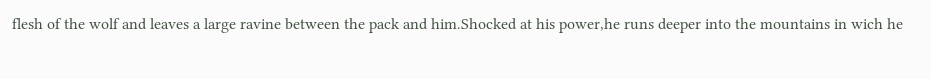flesh of the wolf and leaves a large ravine between the pack and him.Shocked at his power,he runs deeper into the mountains in wich he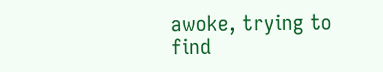awoke, trying to find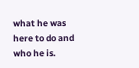what he was here to do and who he is.